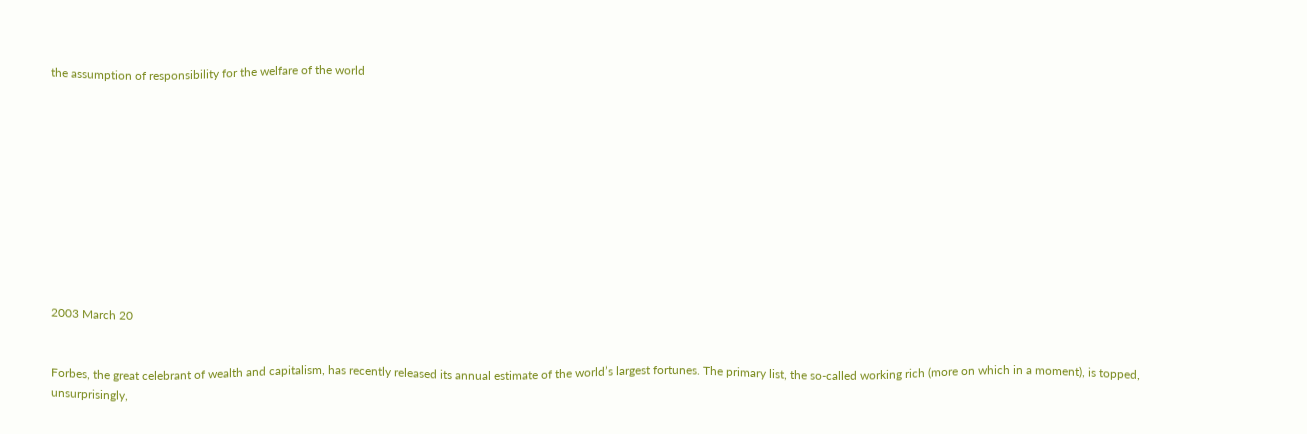the assumption of responsibility for the welfare of the world











2003 March 20


Forbes, the great celebrant of wealth and capitalism, has recently released its annual estimate of the world’s largest fortunes. The primary list, the so-called working rich (more on which in a moment), is topped, unsurprisingly,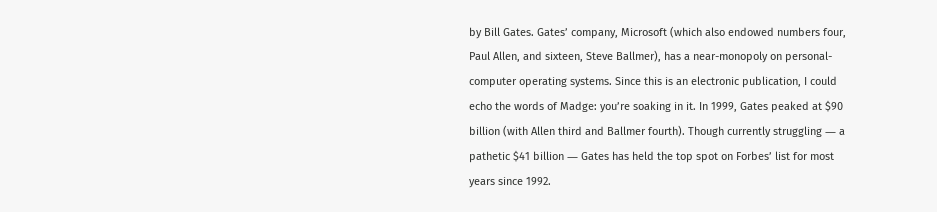by Bill Gates. Gates’ company, Microsoft (which also endowed numbers four, Paul Allen, and sixteen, Steve Ballmer), has a near-monopoly on personal-computer operating systems. Since this is an electronic publication, I could echo the words of Madge: you’re soaking in it. In 1999, Gates peaked at $90 billion (with Allen third and Ballmer fourth). Though currently struggling ― a pathetic $41 billion ― Gates has held the top spot on Forbes’ list for most years since 1992.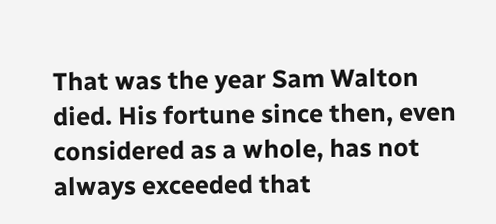That was the year Sam Walton died. His fortune since then, even considered as a whole, has not always exceeded that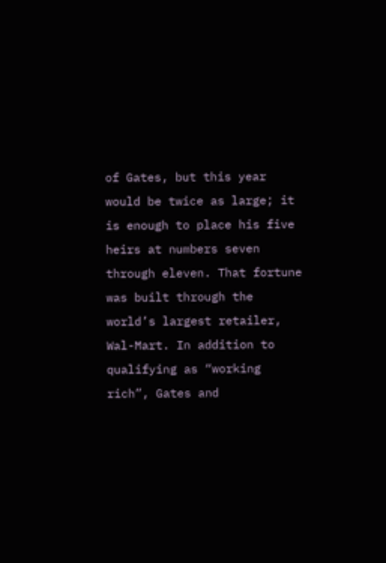of Gates, but this year would be twice as large; it is enough to place his five heirs at numbers seven through eleven. That fortune was built through the world’s largest retailer, Wal-Mart. In addition to qualifying as “working rich”, Gates and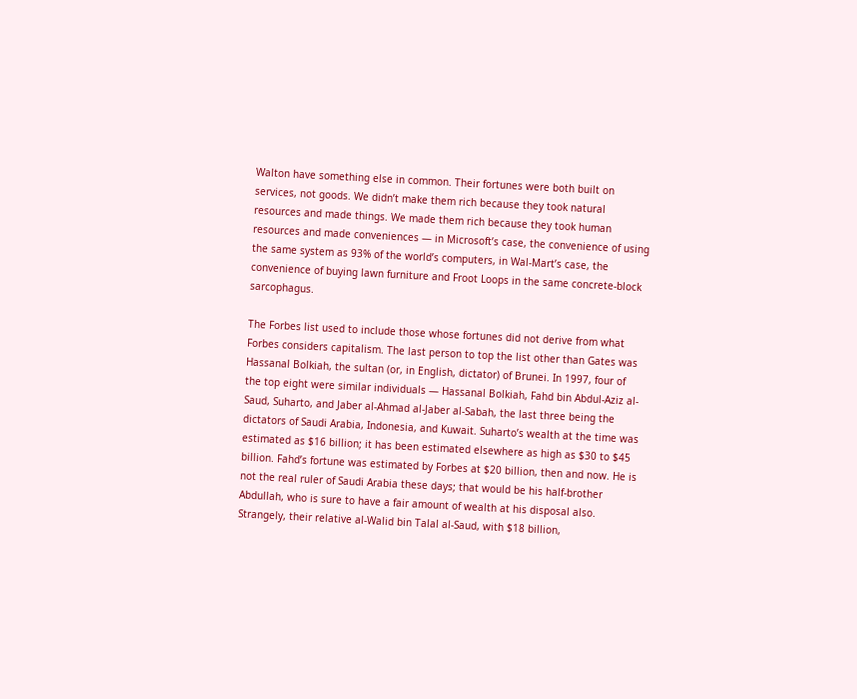Walton have something else in common. Their fortunes were both built on services, not goods. We didn’t make them rich because they took natural resources and made things. We made them rich because they took human resources and made conveniences ― in Microsoft’s case, the convenience of using the same system as 93% of the world’s computers, in Wal-Mart’s case, the convenience of buying lawn furniture and Froot Loops in the same concrete-block sarcophagus.

The Forbes list used to include those whose fortunes did not derive from what Forbes considers capitalism. The last person to top the list other than Gates was Hassanal Bolkiah, the sultan (or, in English, dictator) of Brunei. In 1997, four of the top eight were similar individuals ― Hassanal Bolkiah, Fahd bin Abdul-Aziz al-Saud, Suharto, and Jaber al-Ahmad al-Jaber al-Sabah, the last three being the dictators of Saudi Arabia, Indonesia, and Kuwait. Suharto’s wealth at the time was estimated as $16 billion; it has been estimated elsewhere as high as $30 to $45 billion. Fahd’s fortune was estimated by Forbes at $20 billion, then and now. He is not the real ruler of Saudi Arabia these days; that would be his half-brother Abdullah, who is sure to have a fair amount of wealth at his disposal also. Strangely, their relative al-Walid bin Talal al-Saud, with $18 billion,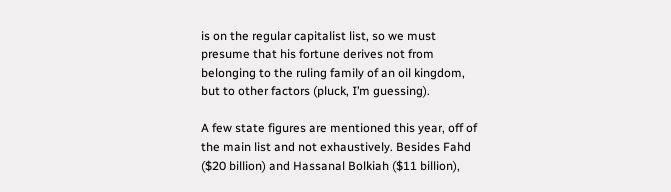is on the regular capitalist list, so we must presume that his fortune derives not from belonging to the ruling family of an oil kingdom, but to other factors (pluck, I’m guessing).

A few state figures are mentioned this year, off of the main list and not exhaustively. Besides Fahd ($20 billion) and Hassanal Bolkiah ($11 billion),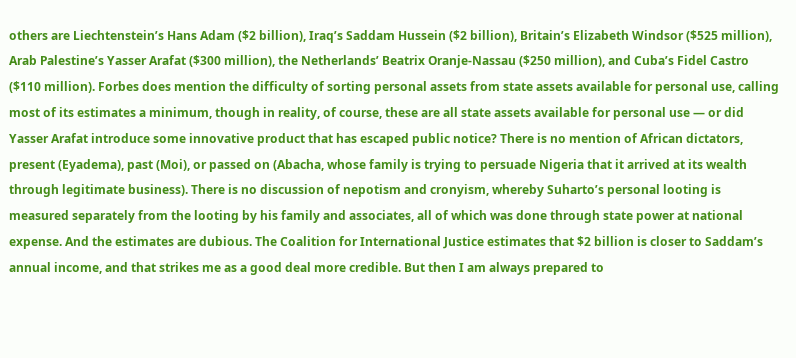others are Liechtenstein’s Hans Adam ($2 billion), Iraq’s Saddam Hussein ($2 billion), Britain’s Elizabeth Windsor ($525 million), Arab Palestine’s Yasser Arafat ($300 million), the Netherlands’ Beatrix Oranje-Nassau ($250 million), and Cuba’s Fidel Castro ($110 million). Forbes does mention the difficulty of sorting personal assets from state assets available for personal use, calling most of its estimates a minimum, though in reality, of course, these are all state assets available for personal use ― or did Yasser Arafat introduce some innovative product that has escaped public notice? There is no mention of African dictators, present (Eyadema), past (Moi), or passed on (Abacha, whose family is trying to persuade Nigeria that it arrived at its wealth through legitimate business). There is no discussion of nepotism and cronyism, whereby Suharto’s personal looting is measured separately from the looting by his family and associates, all of which was done through state power at national expense. And the estimates are dubious. The Coalition for International Justice estimates that $2 billion is closer to Saddam’s annual income, and that strikes me as a good deal more credible. But then I am always prepared to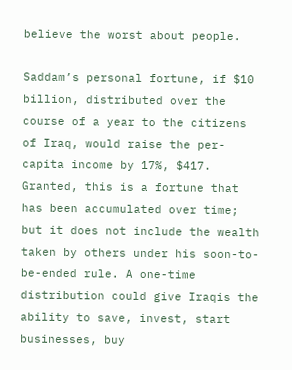believe the worst about people.

Saddam’s personal fortune, if $10 billion, distributed over the course of a year to the citizens of Iraq, would raise the per-capita income by 17%, $417. Granted, this is a fortune that has been accumulated over time; but it does not include the wealth taken by others under his soon-to-be-ended rule. A one-time distribution could give Iraqis the ability to save, invest, start businesses, buy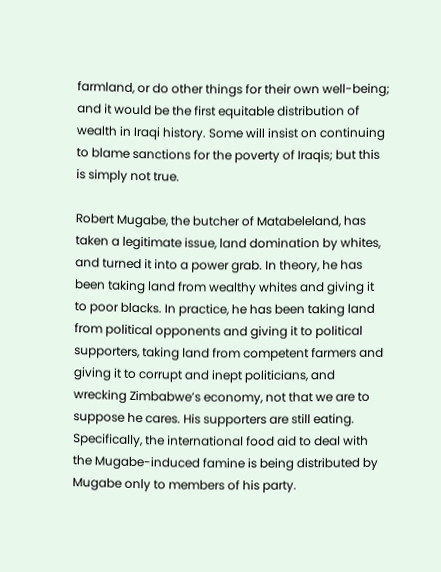farmland, or do other things for their own well-being; and it would be the first equitable distribution of wealth in Iraqi history. Some will insist on continuing to blame sanctions for the poverty of Iraqis; but this is simply not true.

Robert Mugabe, the butcher of Matabeleland, has taken a legitimate issue, land domination by whites, and turned it into a power grab. In theory, he has been taking land from wealthy whites and giving it to poor blacks. In practice, he has been taking land from political opponents and giving it to political supporters, taking land from competent farmers and giving it to corrupt and inept politicians, and wrecking Zimbabwe’s economy, not that we are to suppose he cares. His supporters are still eating. Specifically, the international food aid to deal with the Mugabe-induced famine is being distributed by Mugabe only to members of his party.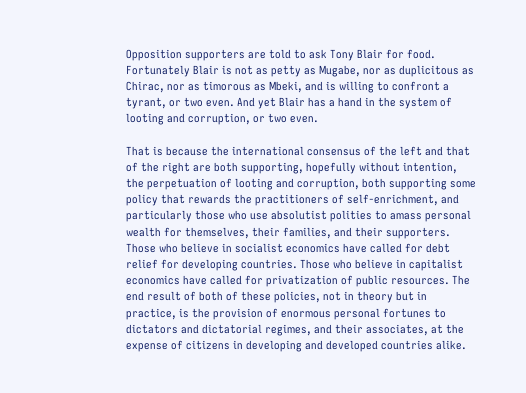Opposition supporters are told to ask Tony Blair for food. Fortunately Blair is not as petty as Mugabe, nor as duplicitous as Chirac, nor as timorous as Mbeki, and is willing to confront a tyrant, or two even. And yet Blair has a hand in the system of looting and corruption, or two even.

That is because the international consensus of the left and that of the right are both supporting, hopefully without intention, the perpetuation of looting and corruption, both supporting some policy that rewards the practitioners of self-enrichment, and particularly those who use absolutist polities to amass personal wealth for themselves, their families, and their supporters. Those who believe in socialist economics have called for debt relief for developing countries. Those who believe in capitalist economics have called for privatization of public resources. The end result of both of these policies, not in theory but in practice, is the provision of enormous personal fortunes to dictators and dictatorial regimes, and their associates, at the expense of citizens in developing and developed countries alike.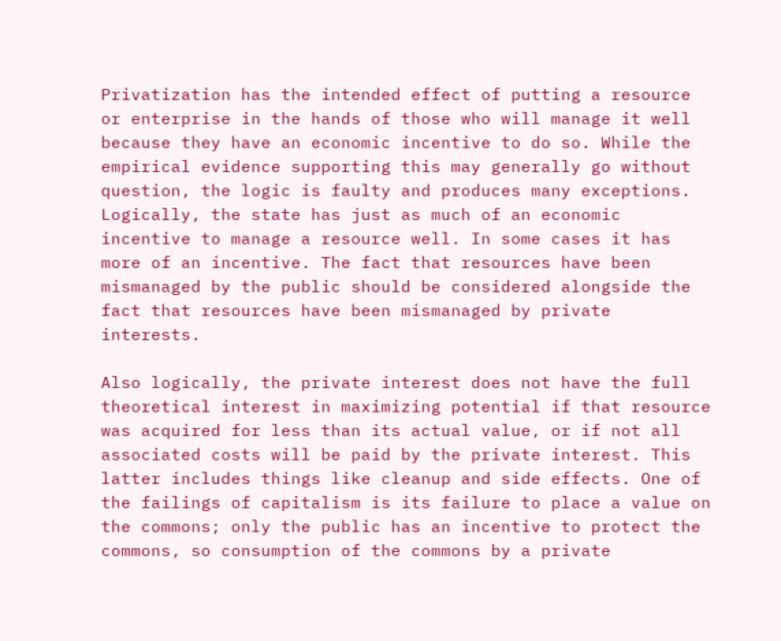Privatization has the intended effect of putting a resource or enterprise in the hands of those who will manage it well because they have an economic incentive to do so. While the empirical evidence supporting this may generally go without question, the logic is faulty and produces many exceptions. Logically, the state has just as much of an economic incentive to manage a resource well. In some cases it has more of an incentive. The fact that resources have been mismanaged by the public should be considered alongside the fact that resources have been mismanaged by private interests.

Also logically, the private interest does not have the full theoretical interest in maximizing potential if that resource was acquired for less than its actual value, or if not all associated costs will be paid by the private interest. This latter includes things like cleanup and side effects. One of the failings of capitalism is its failure to place a value on the commons; only the public has an incentive to protect the commons, so consumption of the commons by a private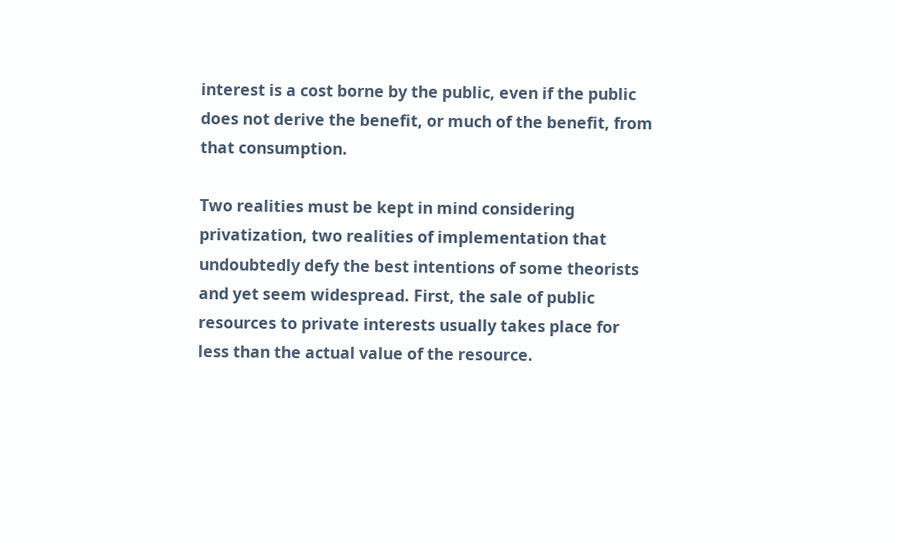interest is a cost borne by the public, even if the public does not derive the benefit, or much of the benefit, from that consumption.

Two realities must be kept in mind considering privatization, two realities of implementation that undoubtedly defy the best intentions of some theorists and yet seem widespread. First, the sale of public resources to private interests usually takes place for less than the actual value of the resource.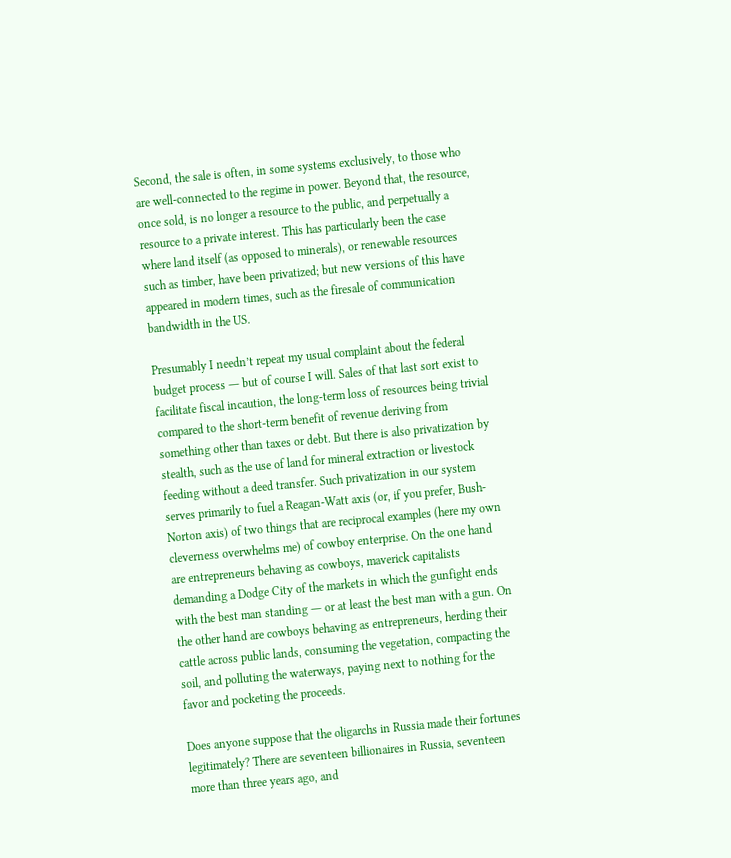Second, the sale is often, in some systems exclusively, to those who are well-connected to the regime in power. Beyond that, the resource, once sold, is no longer a resource to the public, and perpetually a resource to a private interest. This has particularly been the case where land itself (as opposed to minerals), or renewable resources such as timber, have been privatized; but new versions of this have appeared in modern times, such as the firesale of communication bandwidth in the US.

Presumably I needn’t repeat my usual complaint about the federal budget process ― but of course I will. Sales of that last sort exist to facilitate fiscal incaution, the long-term loss of resources being trivial compared to the short-term benefit of revenue deriving from something other than taxes or debt. But there is also privatization by stealth, such as the use of land for mineral extraction or livestock feeding without a deed transfer. Such privatization in our system serves primarily to fuel a Reagan-Watt axis (or, if you prefer, Bush-Norton axis) of two things that are reciprocal examples (here my own cleverness overwhelms me) of cowboy enterprise. On the one hand are entrepreneurs behaving as cowboys, maverick capitalists demanding a Dodge City of the markets in which the gunfight ends with the best man standing ― or at least the best man with a gun. On the other hand are cowboys behaving as entrepreneurs, herding their cattle across public lands, consuming the vegetation, compacting the soil, and polluting the waterways, paying next to nothing for the favor and pocketing the proceeds.

Does anyone suppose that the oligarchs in Russia made their fortunes legitimately? There are seventeen billionaires in Russia, seventeen more than three years ago, and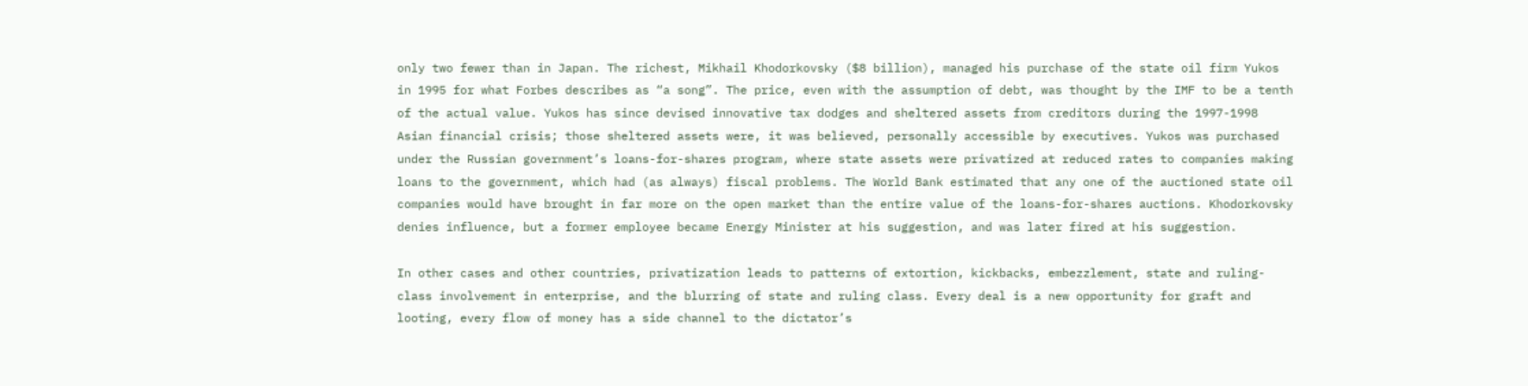only two fewer than in Japan. The richest, Mikhail Khodorkovsky ($8 billion), managed his purchase of the state oil firm Yukos in 1995 for what Forbes describes as “a song”. The price, even with the assumption of debt, was thought by the IMF to be a tenth of the actual value. Yukos has since devised innovative tax dodges and sheltered assets from creditors during the 1997-1998 Asian financial crisis; those sheltered assets were, it was believed, personally accessible by executives. Yukos was purchased under the Russian government’s loans-for-shares program, where state assets were privatized at reduced rates to companies making loans to the government, which had (as always) fiscal problems. The World Bank estimated that any one of the auctioned state oil companies would have brought in far more on the open market than the entire value of the loans-for-shares auctions. Khodorkovsky denies influence, but a former employee became Energy Minister at his suggestion, and was later fired at his suggestion.

In other cases and other countries, privatization leads to patterns of extortion, kickbacks, embezzlement, state and ruling-class involvement in enterprise, and the blurring of state and ruling class. Every deal is a new opportunity for graft and looting, every flow of money has a side channel to the dictator’s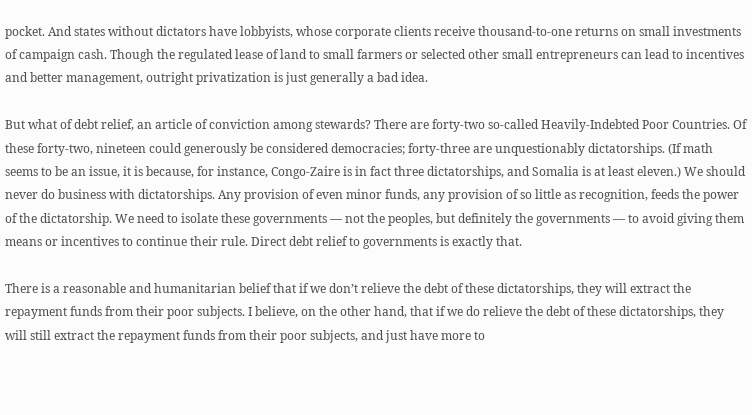pocket. And states without dictators have lobbyists, whose corporate clients receive thousand-to-one returns on small investments of campaign cash. Though the regulated lease of land to small farmers or selected other small entrepreneurs can lead to incentives and better management, outright privatization is just generally a bad idea.

But what of debt relief, an article of conviction among stewards? There are forty-two so-called Heavily-Indebted Poor Countries. Of these forty-two, nineteen could generously be considered democracies; forty-three are unquestionably dictatorships. (If math seems to be an issue, it is because, for instance, Congo-Zaire is in fact three dictatorships, and Somalia is at least eleven.) We should never do business with dictatorships. Any provision of even minor funds, any provision of so little as recognition, feeds the power of the dictatorship. We need to isolate these governments ― not the peoples, but definitely the governments ― to avoid giving them means or incentives to continue their rule. Direct debt relief to governments is exactly that.

There is a reasonable and humanitarian belief that if we don’t relieve the debt of these dictatorships, they will extract the repayment funds from their poor subjects. I believe, on the other hand, that if we do relieve the debt of these dictatorships, they will still extract the repayment funds from their poor subjects, and just have more to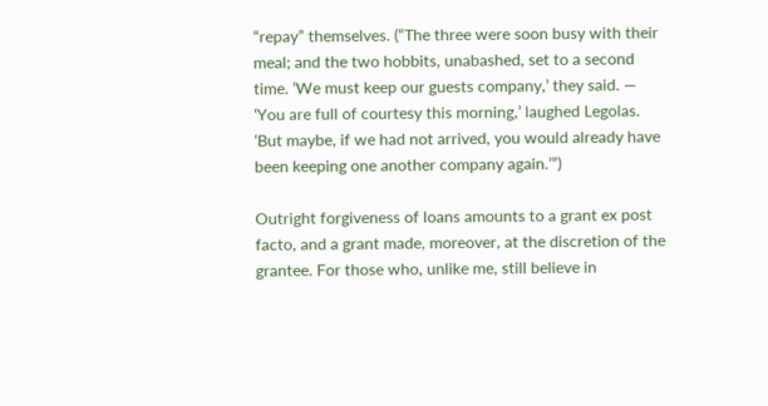“repay” themselves. (“The three were soon busy with their meal; and the two hobbits, unabashed, set to a second time. ‘We must keep our guests company,’ they said. ― ‘You are full of courtesy this morning,’ laughed Legolas. ‘But maybe, if we had not arrived, you would already have been keeping one another company again.’”)

Outright forgiveness of loans amounts to a grant ex post facto, and a grant made, moreover, at the discretion of the grantee. For those who, unlike me, still believe in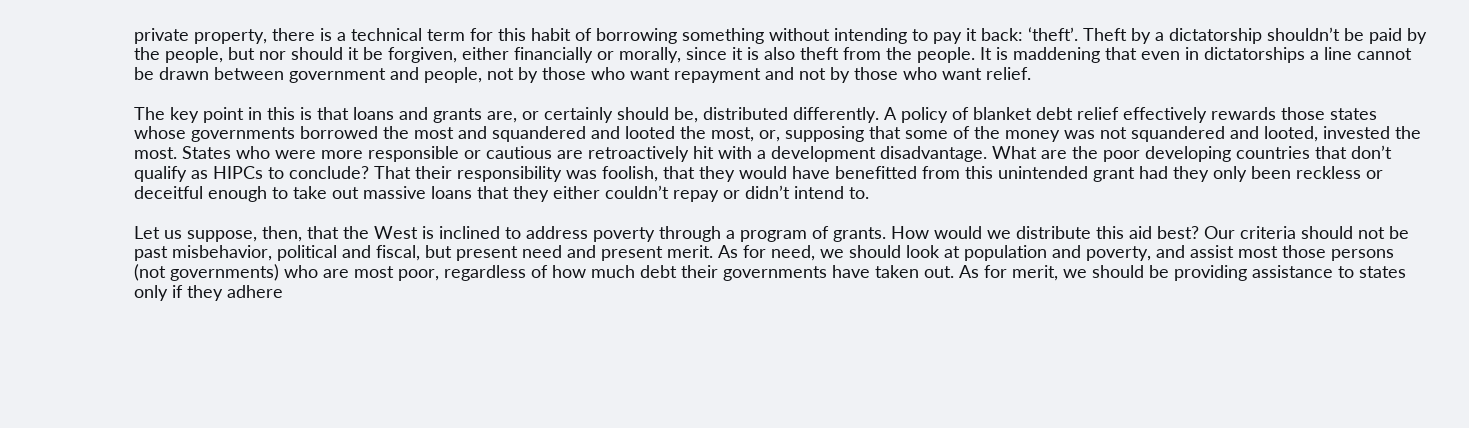private property, there is a technical term for this habit of borrowing something without intending to pay it back: ‘theft’. Theft by a dictatorship shouldn’t be paid by the people, but nor should it be forgiven, either financially or morally, since it is also theft from the people. It is maddening that even in dictatorships a line cannot be drawn between government and people, not by those who want repayment and not by those who want relief.

The key point in this is that loans and grants are, or certainly should be, distributed differently. A policy of blanket debt relief effectively rewards those states whose governments borrowed the most and squandered and looted the most, or, supposing that some of the money was not squandered and looted, invested the most. States who were more responsible or cautious are retroactively hit with a development disadvantage. What are the poor developing countries that don’t qualify as HIPCs to conclude? That their responsibility was foolish, that they would have benefitted from this unintended grant had they only been reckless or deceitful enough to take out massive loans that they either couldn’t repay or didn’t intend to.

Let us suppose, then, that the West is inclined to address poverty through a program of grants. How would we distribute this aid best? Our criteria should not be past misbehavior, political and fiscal, but present need and present merit. As for need, we should look at population and poverty, and assist most those persons (not governments) who are most poor, regardless of how much debt their governments have taken out. As for merit, we should be providing assistance to states only if they adhere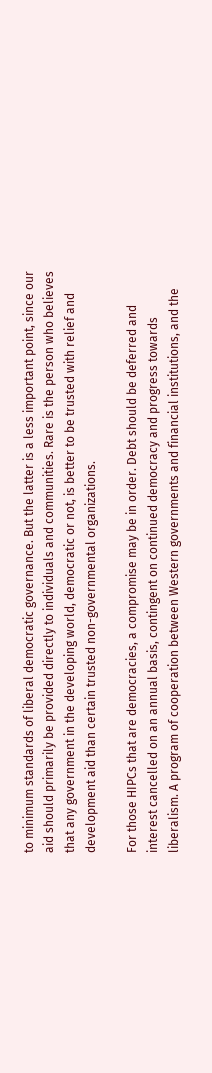to minimum standards of liberal democratic governance. But the latter is a less important point, since our aid should primarily be provided directly to individuals and communities. Rare is the person who believes that any government in the developing world, democratic or not, is better to be trusted with relief and development aid than certain trusted non-governmental organizations.

For those HIPCs that are democracies, a compromise may be in order. Debt should be deferred and interest cancelled on an annual basis, contingent on continued democracy and progress towards liberalism. A program of cooperation between Western governments and financial institutions, and the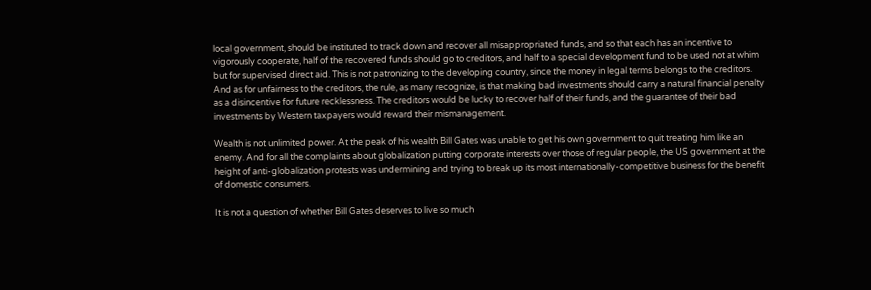local government, should be instituted to track down and recover all misappropriated funds, and so that each has an incentive to vigorously cooperate, half of the recovered funds should go to creditors, and half to a special development fund to be used not at whim but for supervised direct aid. This is not patronizing to the developing country, since the money in legal terms belongs to the creditors. And as for unfairness to the creditors, the rule, as many recognize, is that making bad investments should carry a natural financial penalty as a disincentive for future recklessness. The creditors would be lucky to recover half of their funds, and the guarantee of their bad investments by Western taxpayers would reward their mismanagement.

Wealth is not unlimited power. At the peak of his wealth Bill Gates was unable to get his own government to quit treating him like an enemy. And for all the complaints about globalization putting corporate interests over those of regular people, the US government at the height of anti-globalization protests was undermining and trying to break up its most internationally-competitive business for the benefit of domestic consumers.

It is not a question of whether Bill Gates deserves to live so much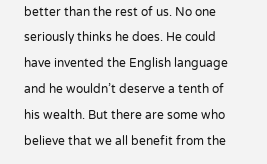better than the rest of us. No one seriously thinks he does. He could have invented the English language and he wouldn’t deserve a tenth of his wealth. But there are some who believe that we all benefit from the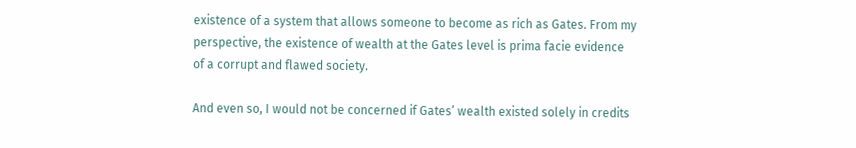existence of a system that allows someone to become as rich as Gates. From my perspective, the existence of wealth at the Gates level is prima facie evidence of a corrupt and flawed society.

And even so, I would not be concerned if Gates’ wealth existed solely in credits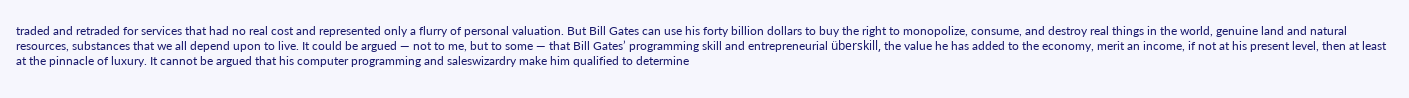traded and retraded for services that had no real cost and represented only a flurry of personal valuation. But Bill Gates can use his forty billion dollars to buy the right to monopolize, consume, and destroy real things in the world, genuine land and natural resources, substances that we all depend upon to live. It could be argued ― not to me, but to some ― that Bill Gates’ programming skill and entrepreneurial überskill, the value he has added to the economy, merit an income, if not at his present level, then at least at the pinnacle of luxury. It cannot be argued that his computer programming and saleswizardry make him qualified to determine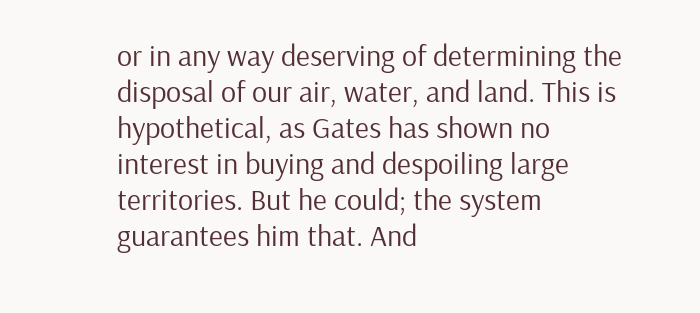or in any way deserving of determining the disposal of our air, water, and land. This is hypothetical, as Gates has shown no interest in buying and despoiling large territories. But he could; the system guarantees him that. And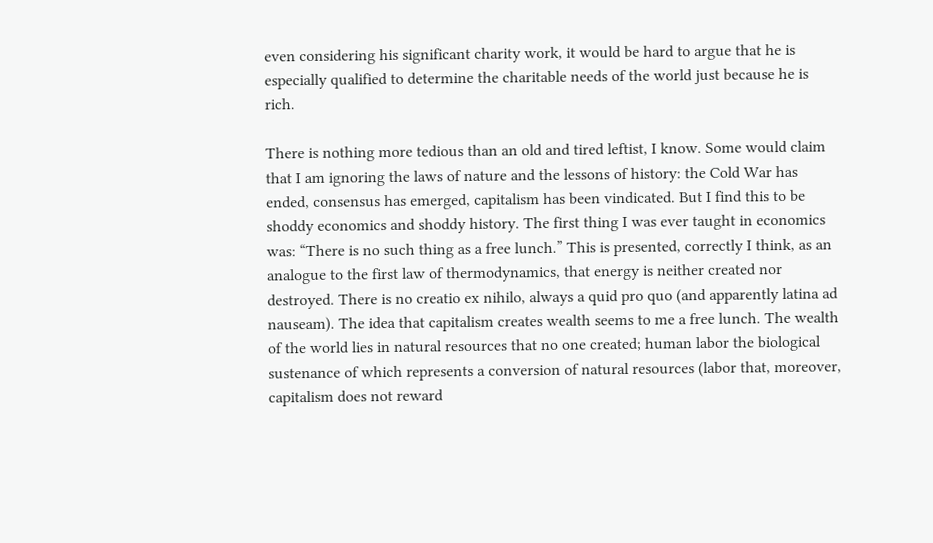even considering his significant charity work, it would be hard to argue that he is especially qualified to determine the charitable needs of the world just because he is rich.

There is nothing more tedious than an old and tired leftist, I know. Some would claim that I am ignoring the laws of nature and the lessons of history: the Cold War has ended, consensus has emerged, capitalism has been vindicated. But I find this to be shoddy economics and shoddy history. The first thing I was ever taught in economics was: “There is no such thing as a free lunch.” This is presented, correctly I think, as an analogue to the first law of thermodynamics, that energy is neither created nor destroyed. There is no creatio ex nihilo, always a quid pro quo (and apparently latina ad nauseam). The idea that capitalism creates wealth seems to me a free lunch. The wealth of the world lies in natural resources that no one created; human labor the biological sustenance of which represents a conversion of natural resources (labor that, moreover, capitalism does not reward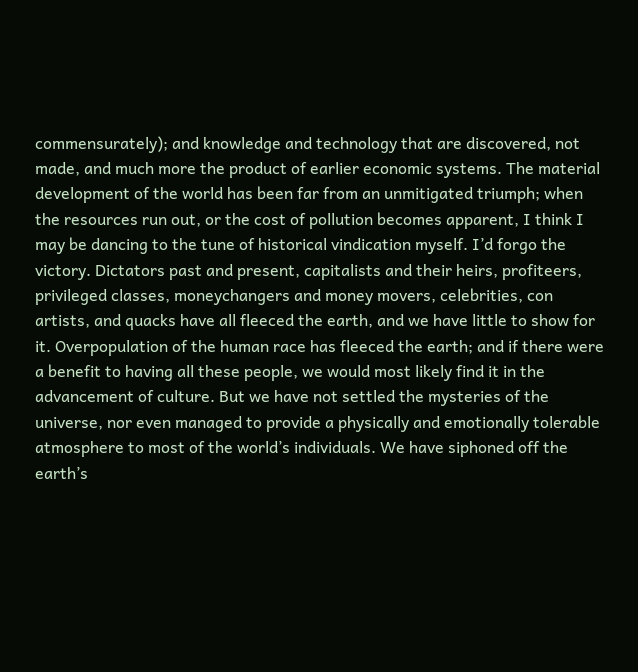commensurately); and knowledge and technology that are discovered, not made, and much more the product of earlier economic systems. The material development of the world has been far from an unmitigated triumph; when the resources run out, or the cost of pollution becomes apparent, I think I may be dancing to the tune of historical vindication myself. I’d forgo the victory. Dictators past and present, capitalists and their heirs, profiteers, privileged classes, moneychangers and money movers, celebrities, con artists, and quacks have all fleeced the earth, and we have little to show for it. Overpopulation of the human race has fleeced the earth; and if there were a benefit to having all these people, we would most likely find it in the advancement of culture. But we have not settled the mysteries of the universe, nor even managed to provide a physically and emotionally tolerable atmosphere to most of the world’s individuals. We have siphoned off the earth’s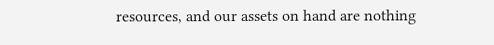resources, and our assets on hand are nothing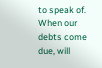to speak of. When our debts come due, will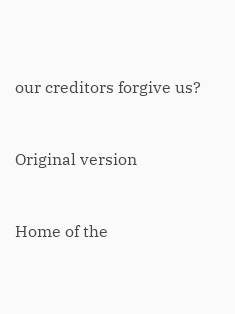our creditors forgive us?


Original version


Home of the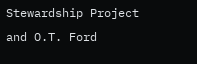Stewardship Project
and O.T. Ford